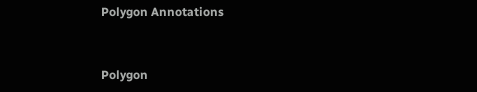Polygon Annotations


Polygon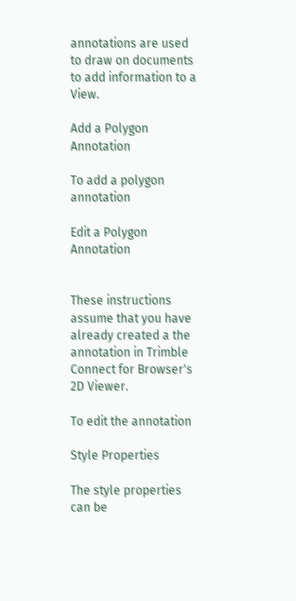annotations are used to draw on documents to add information to a View.

Add a Polygon Annotation

To add a polygon annotation

Edit a Polygon Annotation


These instructions assume that you have already created a the annotation in Trimble Connect for Browser's 2D Viewer.

To edit the annotation

Style Properties

The style properties can be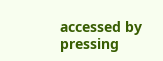accessed by pressing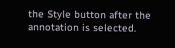the Style button after the annotation is selected.